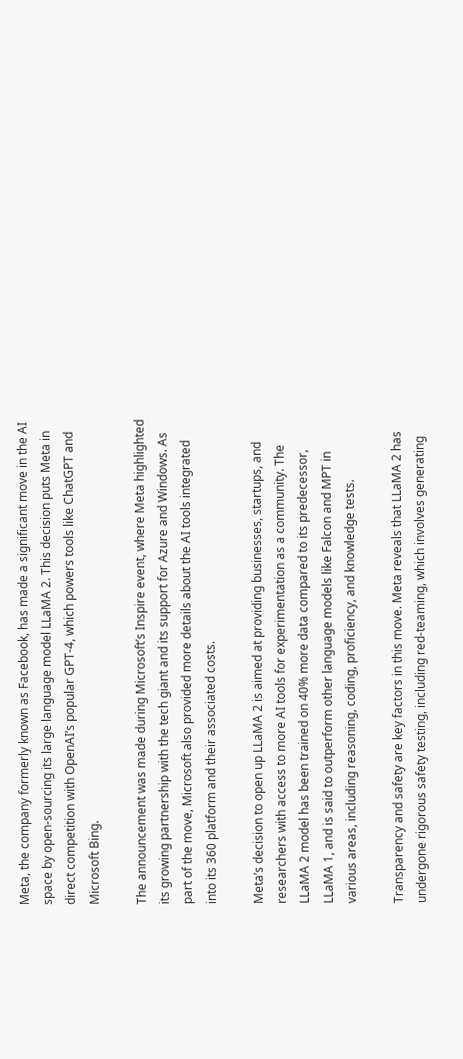Meta, the company formerly known as Facebook, has made a significant move in the AI space by open-sourcing its large language model LLaMA 2. This decision puts Meta in direct competition with OpenAI’s popular GPT-4, which powers tools like ChatGPT and Microsoft Bing.

The announcement was made during Microsoft’s Inspire event, where Meta highlighted its growing partnership with the tech giant and its support for Azure and Windows. As part of the move, Microsoft also provided more details about the AI tools integrated into its 360 platform and their associated costs.

Meta’s decision to open up LLaMA 2 is aimed at providing businesses, startups, and researchers with access to more AI tools for experimentation as a community. The LLaMA 2 model has been trained on 40% more data compared to its predecessor, LLaMA 1, and is said to outperform other language models like Falcon and MPT in various areas, including reasoning, coding, proficiency, and knowledge tests.

Transparency and safety are key factors in this move. Meta reveals that LLaMA 2 has undergone rigorous safety testing, including red-teaming, which involves generating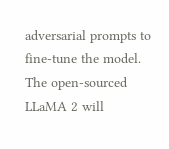adversarial prompts to fine-tune the model. The open-sourced LLaMA 2 will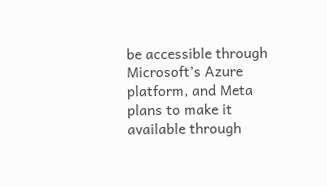be accessible through Microsoft’s Azure platform, and Meta plans to make it available through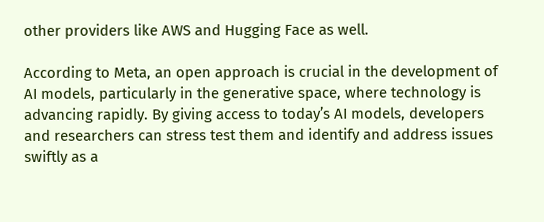other providers like AWS and Hugging Face as well.

According to Meta, an open approach is crucial in the development of AI models, particularly in the generative space, where technology is advancing rapidly. By giving access to today’s AI models, developers and researchers can stress test them and identify and address issues swiftly as a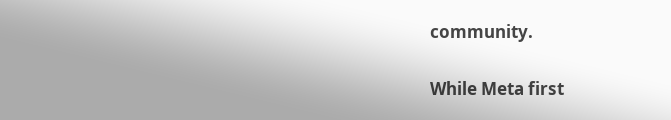community.

While Meta first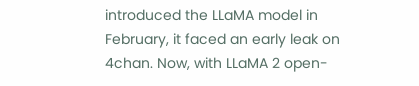introduced the LLaMA model in February, it faced an early leak on 4chan. Now, with LLaMA 2 open-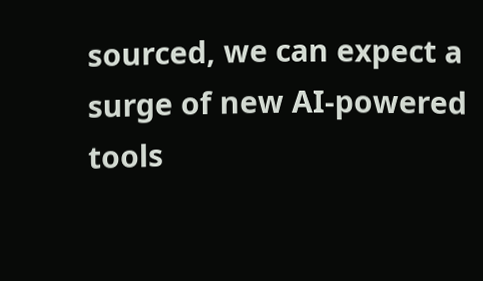sourced, we can expect a surge of new AI-powered tools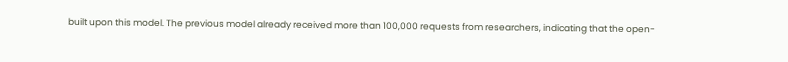built upon this model. The previous model already received more than 100,000 requests from researchers, indicating that the open-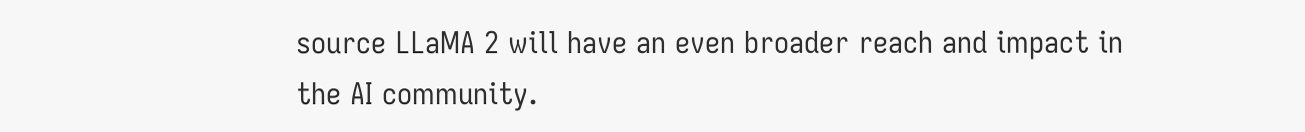source LLaMA 2 will have an even broader reach and impact in the AI community.